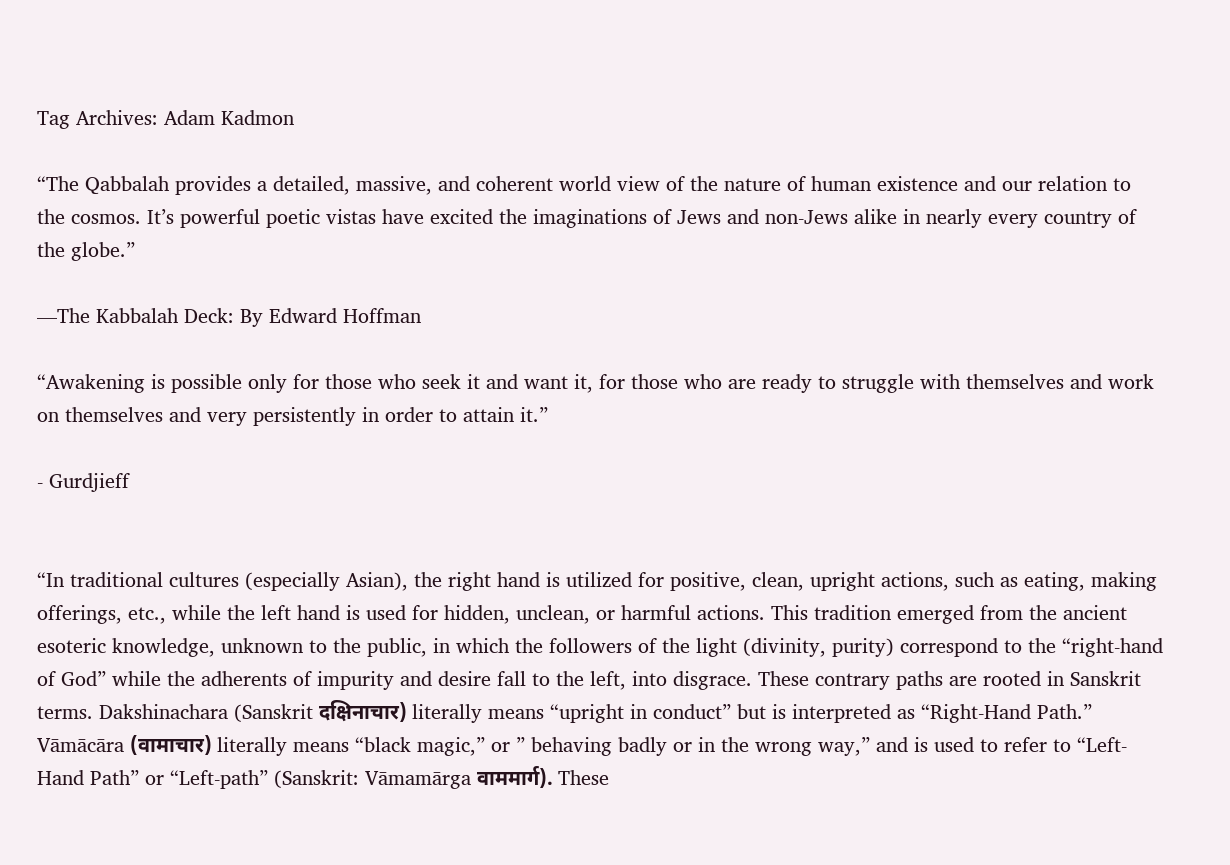Tag Archives: Adam Kadmon

“The Qabbalah provides a detailed, massive, and coherent world view of the nature of human existence and our relation to the cosmos. It’s powerful poetic vistas have excited the imaginations of Jews and non-Jews alike in nearly every country of the globe.”

—The Kabbalah Deck: By Edward Hoffman

“Awakening is possible only for those who seek it and want it, for those who are ready to struggle with themselves and work on themselves and very persistently in order to attain it.”

- Gurdjieff


“In traditional cultures (especially Asian), the right hand is utilized for positive, clean, upright actions, such as eating, making offerings, etc., while the left hand is used for hidden, unclean, or harmful actions. This tradition emerged from the ancient esoteric knowledge, unknown to the public, in which the followers of the light (divinity, purity) correspond to the “right-hand of God” while the adherents of impurity and desire fall to the left, into disgrace. These contrary paths are rooted in Sanskrit terms. Dakshinachara (Sanskrit दक्षिनाचार) literally means “upright in conduct” but is interpreted as “Right-Hand Path.” Vāmācāra (वामाचार) literally means “black magic,” or ” behaving badly or in the wrong way,” and is used to refer to “Left-Hand Path” or “Left-path” (Sanskrit: Vāmamārga वाममार्ग). These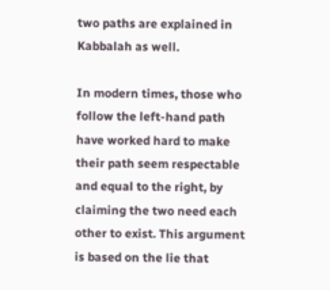two paths are explained in Kabbalah as well.

In modern times, those who follow the left-hand path have worked hard to make their path seem respectable and equal to the right, by claiming the two need each other to exist. This argument is based on the lie that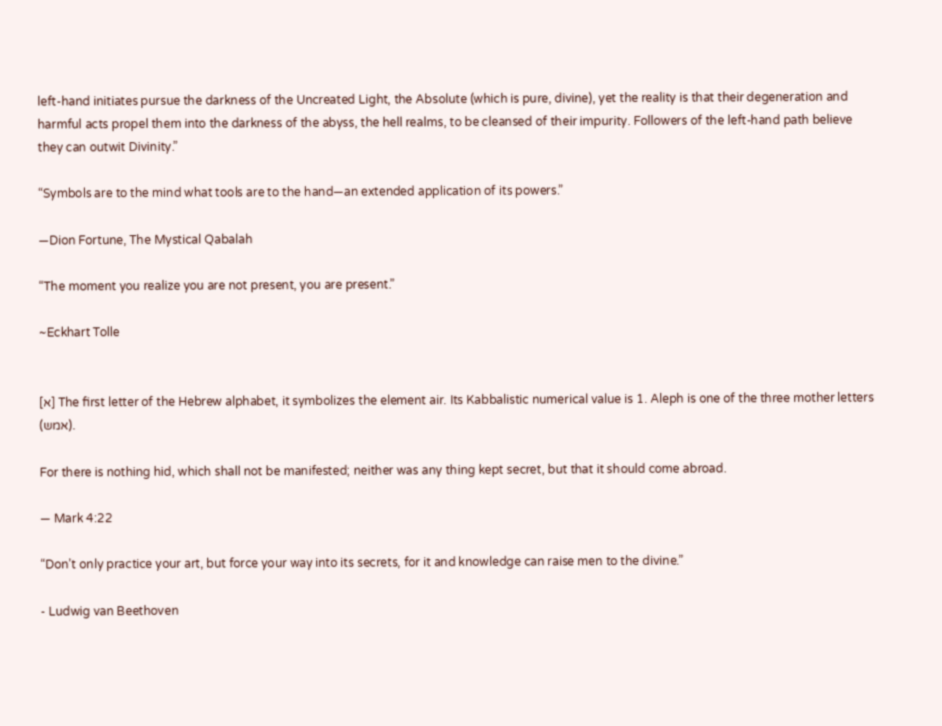left-hand initiates pursue the darkness of the Uncreated Light, the Absolute (which is pure, divine), yet the reality is that their degeneration and harmful acts propel them into the darkness of the abyss, the hell realms, to be cleansed of their impurity. Followers of the left-hand path believe they can outwit Divinity.”

“Symbols are to the mind what tools are to the hand—an extended application of its powers.”

—Dion Fortune, The Mystical Qabalah

“The moment you realize you are not present, you are present.”

~Eckhart Tolle


[א] The first letter of the Hebrew alphabet, it symbolizes the element air. Its Kabbalistic numerical value is 1. Aleph is one of the three mother letters (אמש).

For there is nothing hid, which shall not be manifested; neither was any thing kept secret, but that it should come abroad.

— Mark 4:22

“Don’t only practice your art, but force your way into its secrets, for it and knowledge can raise men to the divine.”

- Ludwig van Beethoven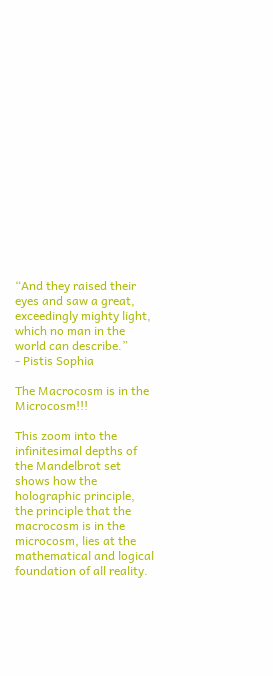“And they raised their eyes and saw a great, exceedingly mighty light, which no man in the world can describe.”
- Pistis Sophia

The Macrocosm is in the Microcosm!!!

This zoom into the infinitesimal depths of the Mandelbrot set shows how the holographic principle, the principle that the macrocosm is in the microcosm, lies at the mathematical and logical foundation of all reality.